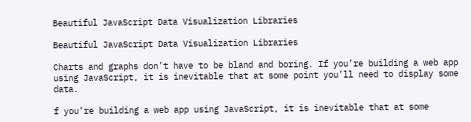Beautiful JavaScript Data Visualization Libraries

Beautiful JavaScript Data Visualization Libraries

Charts and graphs don’t have to be bland and boring. If you’re building a web app using JavaScript, it is inevitable that at some point you’ll need to display some data.

f you’re building a web app using JavaScript, it is inevitable that at some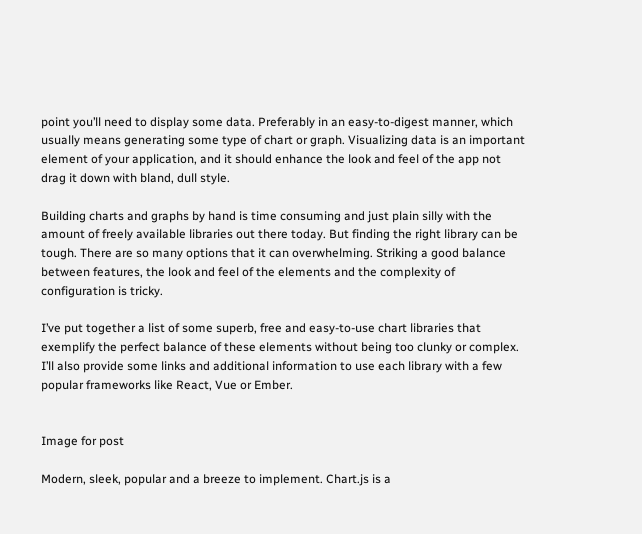point you’ll need to display some data. Preferably in an easy-to-digest manner, which usually means generating some type of chart or graph. Visualizing data is an important element of your application, and it should enhance the look and feel of the app not drag it down with bland, dull style.

Building charts and graphs by hand is time consuming and just plain silly with the amount of freely available libraries out there today. But finding the right library can be tough. There are so many options that it can overwhelming. Striking a good balance between features, the look and feel of the elements and the complexity of configuration is tricky.

I’ve put together a list of some superb, free and easy-to-use chart libraries that exemplify the perfect balance of these elements without being too clunky or complex. I’ll also provide some links and additional information to use each library with a few popular frameworks like React, Vue or Ember.


Image for post

Modern, sleek, popular and a breeze to implement. Chart.js is a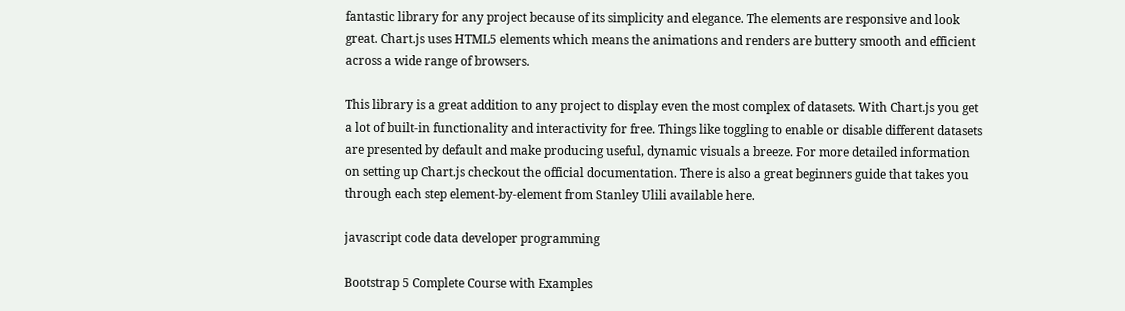fantastic library for any project because of its simplicity and elegance. The elements are responsive and look great. Chart.js uses HTML5 elements which means the animations and renders are buttery smooth and efficient across a wide range of browsers.

This library is a great addition to any project to display even the most complex of datasets. With Chart.js you get a lot of built-in functionality and interactivity for free. Things like toggling to enable or disable different datasets are presented by default and make producing useful, dynamic visuals a breeze. For more detailed information on setting up Chart.js checkout the official documentation. There is also a great beginners guide that takes you through each step element-by-element from Stanley Ulili available here.

javascript code data developer programming

Bootstrap 5 Complete Course with Examples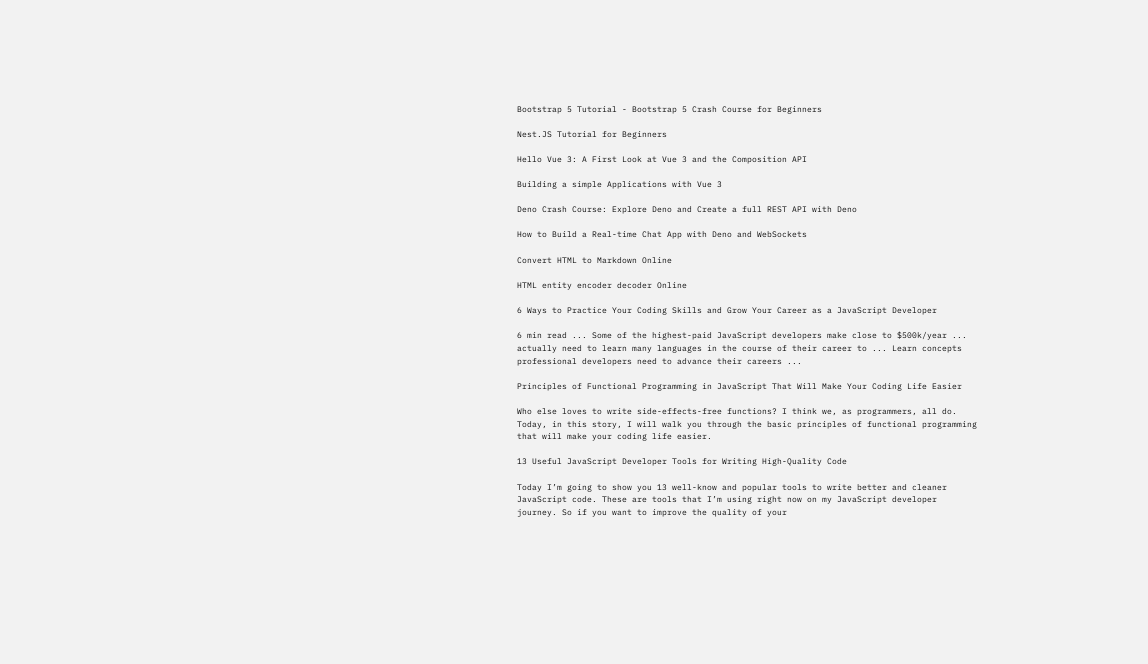Bootstrap 5 Tutorial - Bootstrap 5 Crash Course for Beginners

Nest.JS Tutorial for Beginners

Hello Vue 3: A First Look at Vue 3 and the Composition API

Building a simple Applications with Vue 3

Deno Crash Course: Explore Deno and Create a full REST API with Deno

How to Build a Real-time Chat App with Deno and WebSockets

Convert HTML to Markdown Online

HTML entity encoder decoder Online

6 Ways to Practice Your Coding Skills and Grow Your Career as a JavaScript Developer

6 min read ... Some of the highest-paid JavaScript developers make close to $500k/year ... actually need to learn many languages in the course of their career to ... Learn concepts professional developers need to advance their careers ...

Principles of Functional Programming in JavaScript That Will Make Your Coding Life Easier

Who else loves to write side-effects-free functions? I think we, as programmers, all do. Today, in this story, I will walk you through the basic principles of functional programming that will make your coding life easier.

13 Useful JavaScript Developer Tools for Writing High-Quality Code

Today I’m going to show you 13 well-know and popular tools to write better and cleaner JavaScript code. These are tools that I’m using right now on my JavaScript developer journey. So if you want to improve the quality of your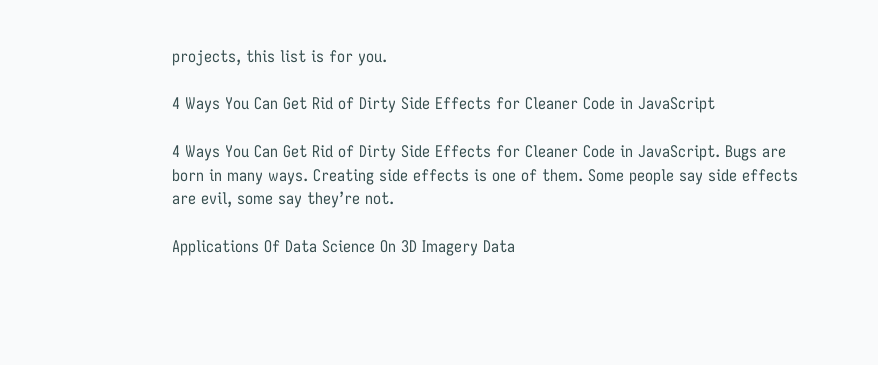projects, this list is for you.

4 Ways You Can Get Rid of Dirty Side Effects for Cleaner Code in JavaScript

4 Ways You Can Get Rid of Dirty Side Effects for Cleaner Code in JavaScript. Bugs are born in many ways. Creating side effects is one of them. Some people say side effects are evil, some say they’re not.

Applications Of Data Science On 3D Imagery Data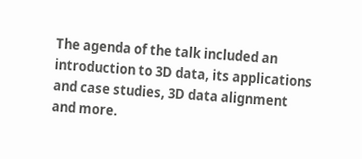The agenda of the talk included an introduction to 3D data, its applications and case studies, 3D data alignment and more.